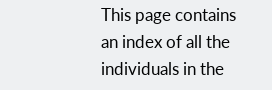This page contains an index of all the individuals in the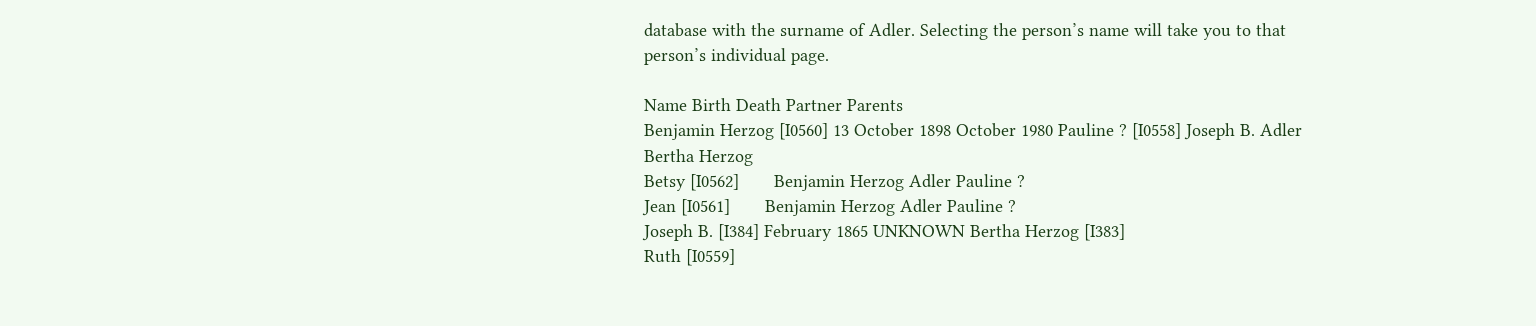database with the surname of Adler. Selecting the person’s name will take you to that person’s individual page.

Name Birth Death Partner Parents
Benjamin Herzog [I0560] 13 October 1898 October 1980 Pauline ? [I0558] Joseph B. Adler Bertha Herzog
Betsy [I0562]       Benjamin Herzog Adler Pauline ?
Jean [I0561]       Benjamin Herzog Adler Pauline ?
Joseph B. [I384] February 1865 UNKNOWN Bertha Herzog [I383]
Ruth [I0559]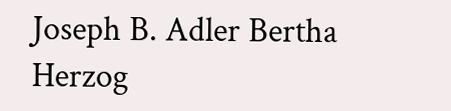Joseph B. Adler Bertha Herzog